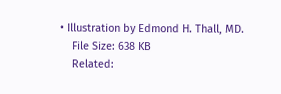• Illustration by Edmond H. Thall, MD.
    File Size: 638 KB
    Related: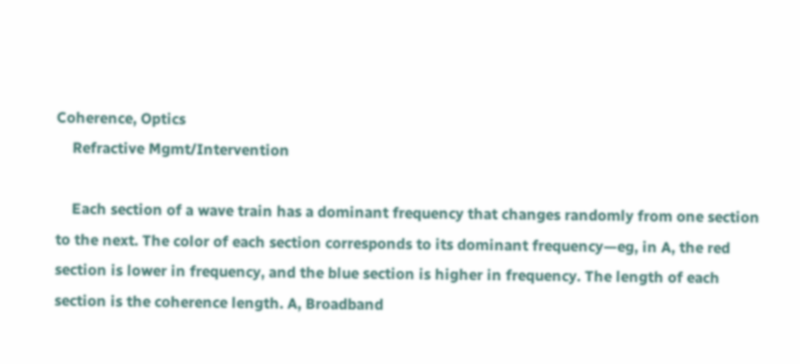Coherence, Optics
    Refractive Mgmt/Intervention

    Each section of a wave train has a dominant frequency that changes randomly from one section to the next. The color of each section corresponds to its dominant frequency—eg, in A, the red section is lower in frequency, and the blue section is higher in frequency. The length of each section is the coherence length. A, Broadband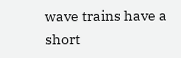wave trains have a short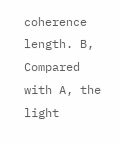coherence length. B, Compared with A, the light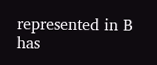represented in B has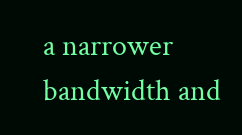a narrower bandwidth and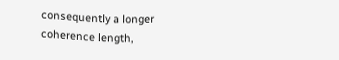consequently a longer coherence length,